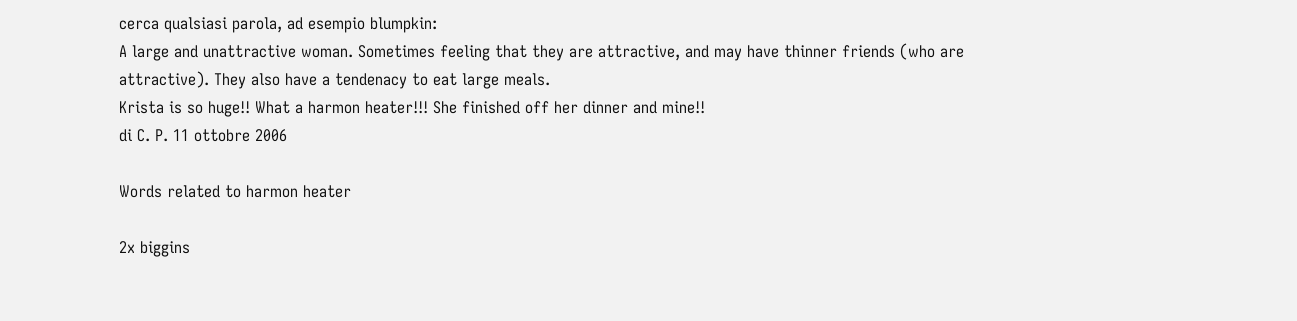cerca qualsiasi parola, ad esempio blumpkin:
A large and unattractive woman. Sometimes feeling that they are attractive, and may have thinner friends (who are attractive). They also have a tendenacy to eat large meals.
Krista is so huge!! What a harmon heater!!! She finished off her dinner and mine!!
di C. P. 11 ottobre 2006

Words related to harmon heater

2x biggins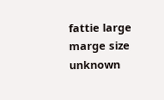fattie large marge size unknown